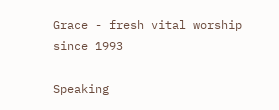Grace - fresh vital worship since 1993

Speaking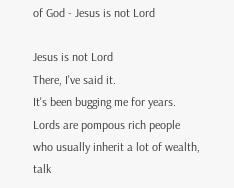of God - Jesus is not Lord

Jesus is not Lord
There, I've said it.
It's been bugging me for years.
Lords are pompous rich people who usually inherit a lot of wealth,
talk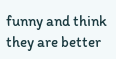funny and think they are better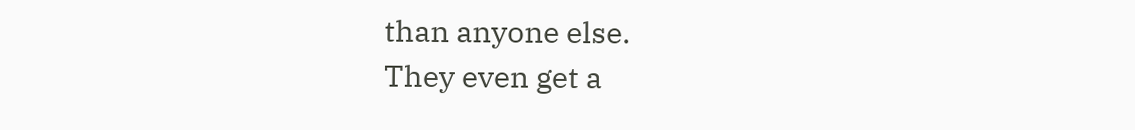than anyone else.
They even get a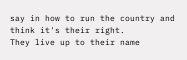say in how to run the country and think it's their right.
They live up to their name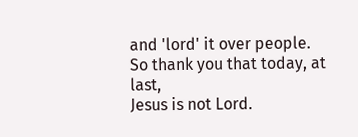and 'lord' it over people.
So thank you that today, at last,
Jesus is not Lord.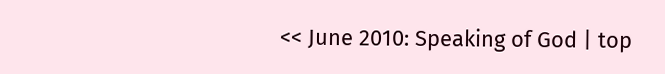<< June 2010: Speaking of God | top